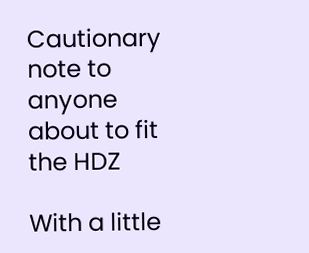Cautionary note to anyone about to fit the HDZ

With a little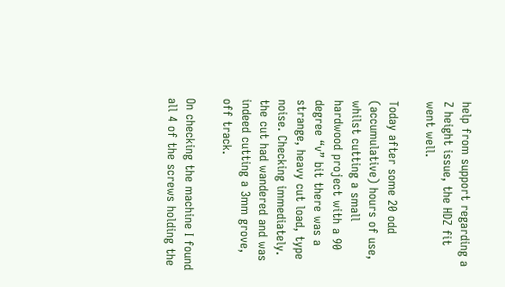help from support regarding a Z height issue, the HDZ fit went well.

Today after some 20 odd (accumulative) hours of use, whilst cutting a small hardwood project with a 90 degree “v” bit there was a strange, heavy cut load, type noise. Checking immediately. the cut had wandered and was indeed cutting a 3mm grove, off track.

On checking the machine I found all 4 of the screws holding the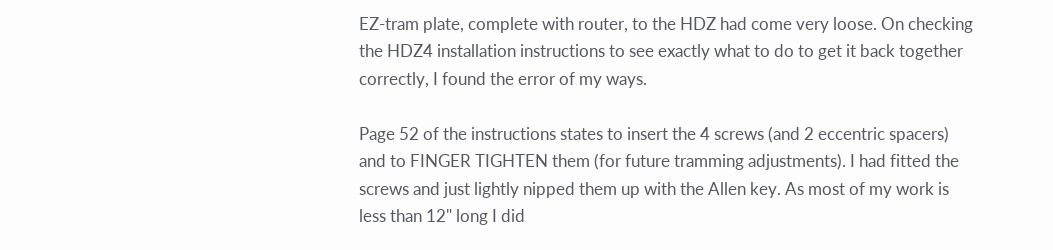EZ-tram plate, complete with router, to the HDZ had come very loose. On checking the HDZ4 installation instructions to see exactly what to do to get it back together correctly, I found the error of my ways.

Page 52 of the instructions states to insert the 4 screws (and 2 eccentric spacers) and to FINGER TIGHTEN them (for future tramming adjustments). I had fitted the screws and just lightly nipped them up with the Allen key. As most of my work is less than 12" long I did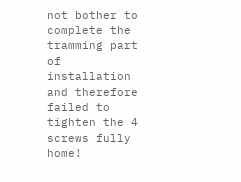not bother to complete the tramming part of installation and therefore failed to tighten the 4 screws fully home!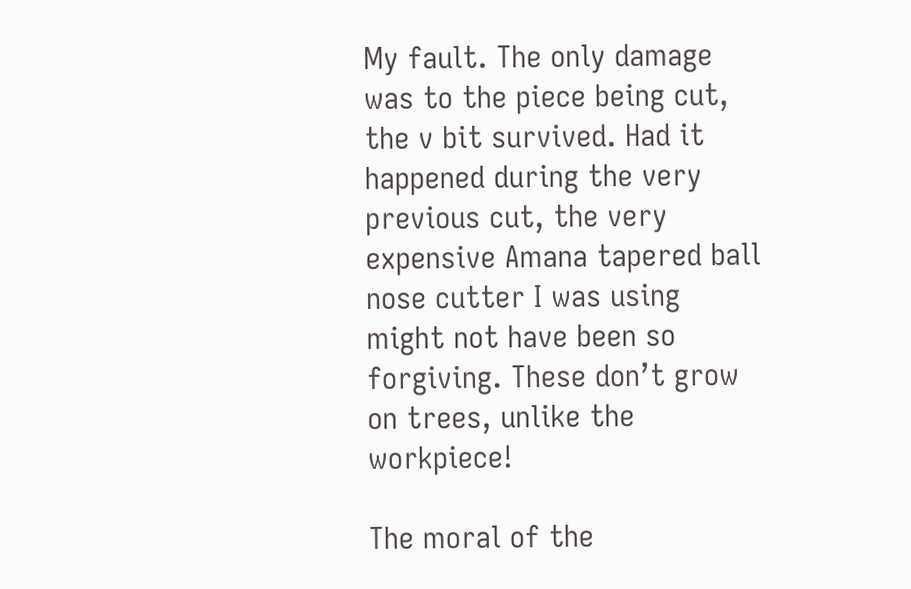My fault. The only damage was to the piece being cut, the v bit survived. Had it happened during the very previous cut, the very expensive Amana tapered ball nose cutter I was using might not have been so forgiving. These don’t grow on trees, unlike the workpiece!

The moral of the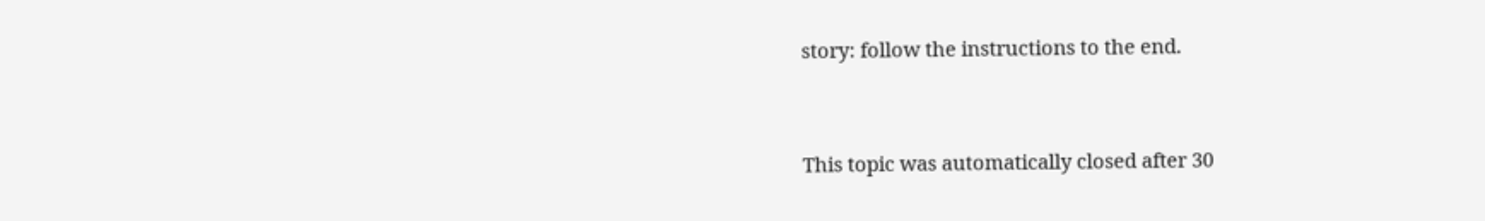story: follow the instructions to the end.


This topic was automatically closed after 30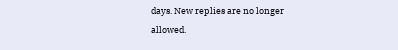days. New replies are no longer allowed.